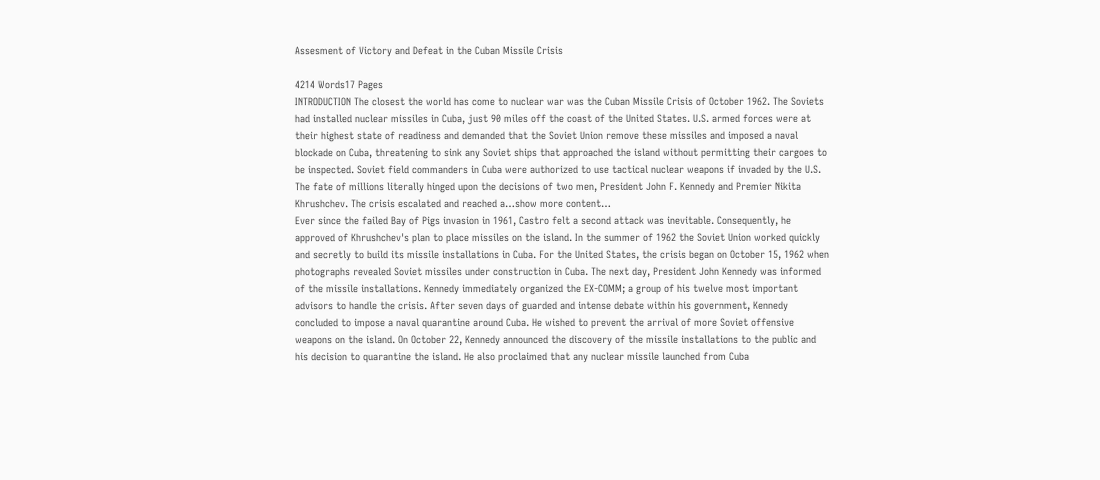Assesment of Victory and Defeat in the Cuban Missile Crisis

4214 Words17 Pages
INTRODUCTION The closest the world has come to nuclear war was the Cuban Missile Crisis of October 1962. The Soviets had installed nuclear missiles in Cuba, just 90 miles off the coast of the United States. U.S. armed forces were at their highest state of readiness and demanded that the Soviet Union remove these missiles and imposed a naval blockade on Cuba, threatening to sink any Soviet ships that approached the island without permitting their cargoes to be inspected. Soviet field commanders in Cuba were authorized to use tactical nuclear weapons if invaded by the U.S. The fate of millions literally hinged upon the decisions of two men, President John F. Kennedy and Premier Nikita Khrushchev. The crisis escalated and reached a…show more content…
Ever since the failed Bay of Pigs invasion in 1961, Castro felt a second attack was inevitable. Consequently, he approved of Khrushchev's plan to place missiles on the island. In the summer of 1962 the Soviet Union worked quickly and secretly to build its missile installations in Cuba. For the United States, the crisis began on October 15, 1962 when photographs revealed Soviet missiles under construction in Cuba. The next day, President John Kennedy was informed of the missile installations. Kennedy immediately organized the EX-COMM; a group of his twelve most important advisors to handle the crisis. After seven days of guarded and intense debate within his government, Kennedy concluded to impose a naval quarantine around Cuba. He wished to prevent the arrival of more Soviet offensive weapons on the island. On October 22, Kennedy announced the discovery of the missile installations to the public and his decision to quarantine the island. He also proclaimed that any nuclear missile launched from Cuba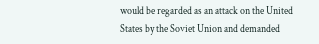would be regarded as an attack on the United States by the Soviet Union and demanded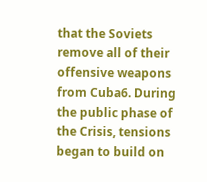that the Soviets remove all of their offensive weapons from Cuba6. During the public phase of the Crisis, tensions began to build on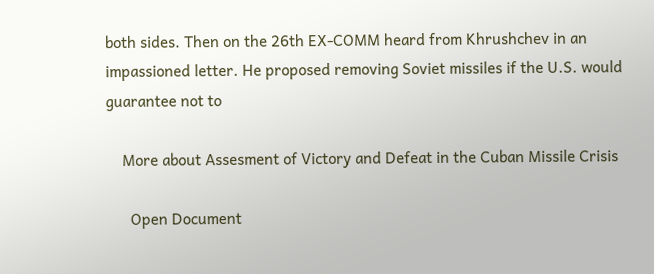both sides. Then on the 26th EX-COMM heard from Khrushchev in an impassioned letter. He proposed removing Soviet missiles if the U.S. would guarantee not to

    More about Assesment of Victory and Defeat in the Cuban Missile Crisis

      Open Document